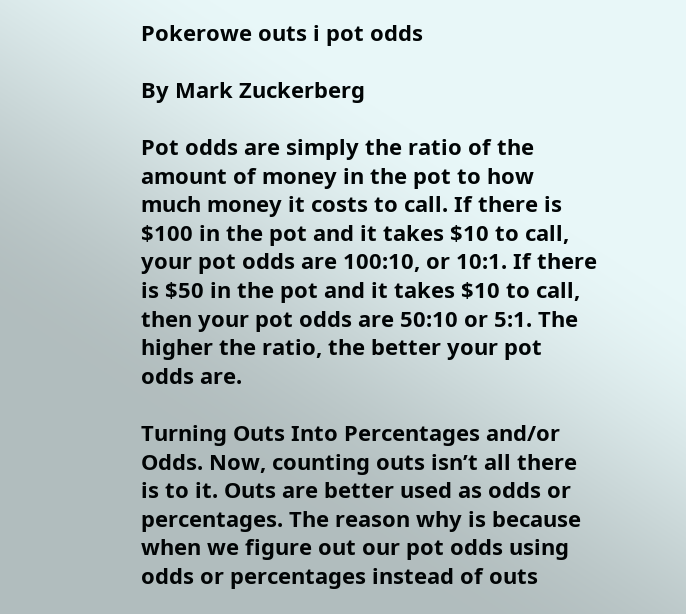Pokerowe outs i pot odds

By Mark Zuckerberg

Pot odds are simply the ratio of the amount of money in the pot to how much money it costs to call. If there is $100 in the pot and it takes $10 to call, your pot odds are 100:10, or 10:1. If there is $50 in the pot and it takes $10 to call, then your pot odds are 50:10 or 5:1. The higher the ratio, the better your pot odds are.

Turning Outs Into Percentages and/or Odds. Now, counting outs isn’t all there is to it. Outs are better used as odds or percentages. The reason why is because when we figure out our pot odds using odds or percentages instead of outs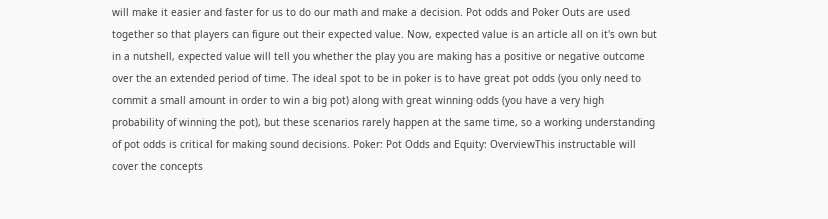will make it easier and faster for us to do our math and make a decision. Pot odds and Poker Outs are used together so that players can figure out their expected value. Now, expected value is an article all on it's own but in a nutshell, expected value will tell you whether the play you are making has a positive or negative outcome over the an extended period of time. The ideal spot to be in poker is to have great pot odds (you only need to commit a small amount in order to win a big pot) along with great winning odds (you have a very high probability of winning the pot), but these scenarios rarely happen at the same time, so a working understanding of pot odds is critical for making sound decisions. Poker: Pot Odds and Equity: OverviewThis instructable will cover the concepts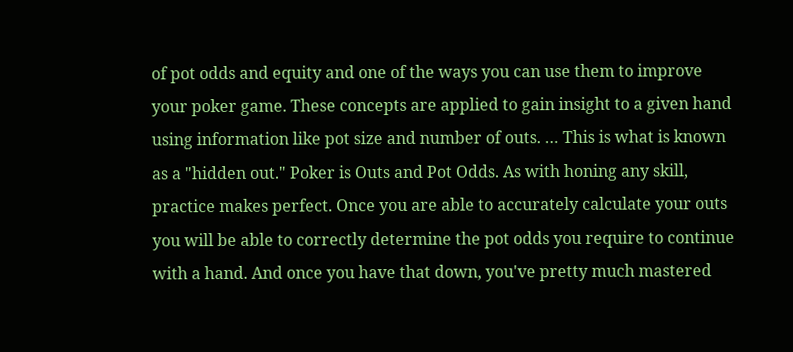of pot odds and equity and one of the ways you can use them to improve your poker game. These concepts are applied to gain insight to a given hand using information like pot size and number of outs. … This is what is known as a "hidden out." Poker is Outs and Pot Odds. As with honing any skill, practice makes perfect. Once you are able to accurately calculate your outs you will be able to correctly determine the pot odds you require to continue with a hand. And once you have that down, you've pretty much mastered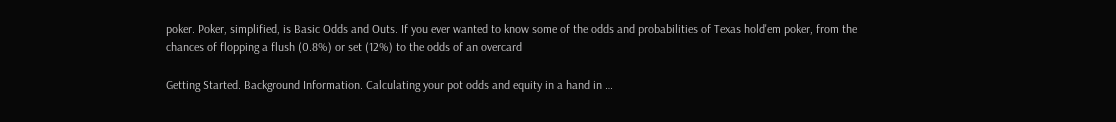poker. Poker, simplified, is Basic Odds and Outs. If you ever wanted to know some of the odds and probabilities of Texas hold'em poker, from the chances of flopping a flush (0.8%) or set (12%) to the odds of an overcard

Getting Started. Background Information. Calculating your pot odds and equity in a hand in …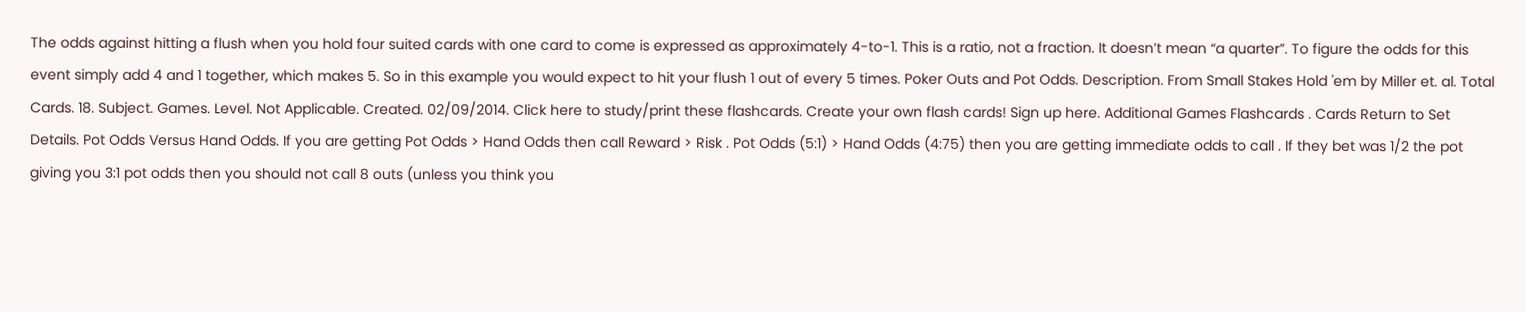The odds against hitting a flush when you hold four suited cards with one card to come is expressed as approximately 4-to-1. This is a ratio, not a fraction. It doesn’t mean “a quarter”. To figure the odds for this event simply add 4 and 1 together, which makes 5. So in this example you would expect to hit your flush 1 out of every 5 times. Poker Outs and Pot Odds. Description. From Small Stakes Hold 'em by Miller et. al. Total Cards. 18. Subject. Games. Level. Not Applicable. Created. 02/09/2014. Click here to study/print these flashcards. Create your own flash cards! Sign up here. Additional Games Flashcards . Cards Return to Set Details. Pot Odds Versus Hand Odds. If you are getting Pot Odds > Hand Odds then call Reward > Risk . Pot Odds (5:1) > Hand Odds (4:75) then you are getting immediate odds to call . If they bet was 1/2 the pot giving you 3:1 pot odds then you should not call 8 outs (unless you think you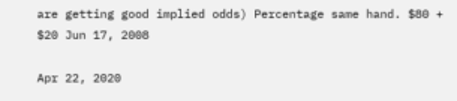are getting good implied odds) Percentage same hand. $80 + $20 Jun 17, 2008

Apr 22, 2020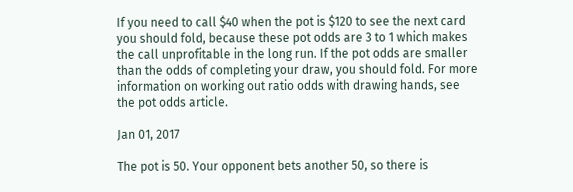If you need to call $40 when the pot is $120 to see the next card you should fold, because these pot odds are 3 to 1 which makes the call unprofitable in the long run. If the pot odds are smaller than the odds of completing your draw, you should fold. For more information on working out ratio odds with drawing hands, see the pot odds article.

Jan 01, 2017

The pot is 50. Your opponent bets another 50, so there is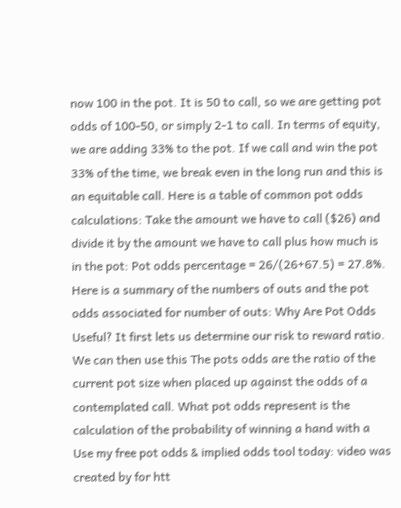now 100 in the pot. It is 50 to call, so we are getting pot odds of 100-50, or simply 2-1 to call. In terms of equity, we are adding 33% to the pot. If we call and win the pot 33% of the time, we break even in the long run and this is an equitable call. Here is a table of common pot odds calculations: Take the amount we have to call ($26) and divide it by the amount we have to call plus how much is in the pot: Pot odds percentage = 26/(26+67.5) = 27.8%. Here is a summary of the numbers of outs and the pot odds associated for number of outs: Why Are Pot Odds Useful? It first lets us determine our risk to reward ratio. We can then use this The pots odds are the ratio of the current pot size when placed up against the odds of a contemplated call. What pot odds represent is the calculation of the probability of winning a hand with a Use my free pot odds & implied odds tool today: video was created by for htt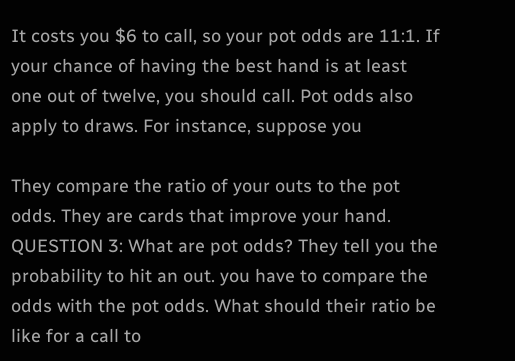It costs you $6 to call, so your pot odds are 11:1. If your chance of having the best hand is at least one out of twelve, you should call. Pot odds also apply to draws. For instance, suppose you

They compare the ratio of your outs to the pot odds. They are cards that improve your hand. QUESTION 3: What are pot odds? They tell you the probability to hit an out. you have to compare the odds with the pot odds. What should their ratio be like for a call to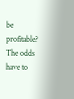be profitable? The odds have to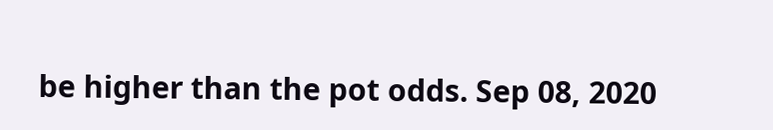be higher than the pot odds. Sep 08, 2020